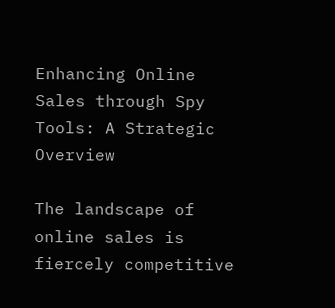Enhancing Online Sales through Spy Tools: A Strategic Overview

The landscape of online sales is fiercely competitive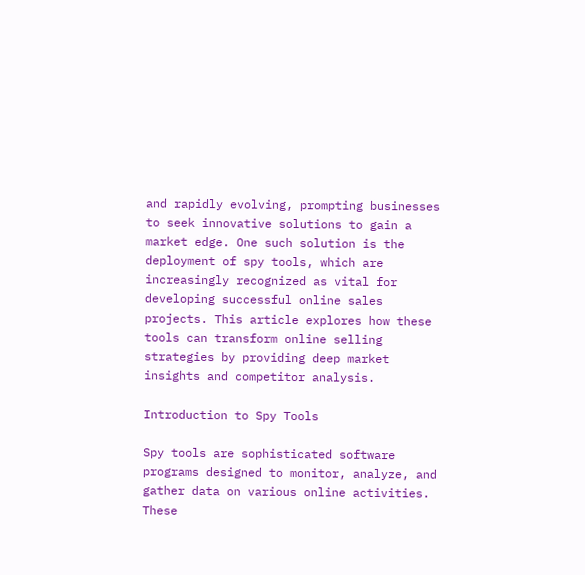and rapidly evolving, prompting businesses to seek innovative solutions to gain a market edge. One such solution is the deployment of spy tools, which are increasingly recognized as vital for developing successful online sales projects. This article explores how these tools can transform online selling strategies by providing deep market insights and competitor analysis.

Introduction to Spy Tools

Spy tools are sophisticated software programs designed to monitor, analyze, and gather data on various online activities. These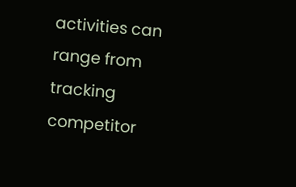activities can range from tracking competitor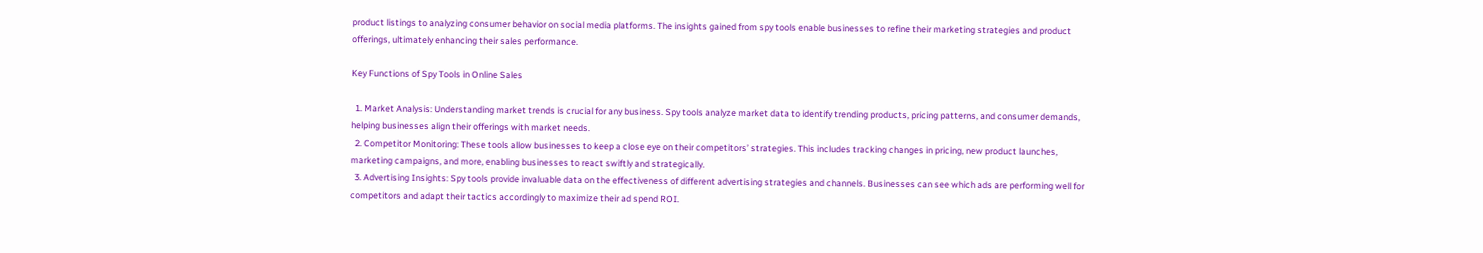product listings to analyzing consumer behavior on social media platforms. The insights gained from spy tools enable businesses to refine their marketing strategies and product offerings, ultimately enhancing their sales performance.

Key Functions of Spy Tools in Online Sales

  1. Market Analysis: Understanding market trends is crucial for any business. Spy tools analyze market data to identify trending products, pricing patterns, and consumer demands, helping businesses align their offerings with market needs.
  2. Competitor Monitoring: These tools allow businesses to keep a close eye on their competitors’ strategies. This includes tracking changes in pricing, new product launches, marketing campaigns, and more, enabling businesses to react swiftly and strategically.
  3. Advertising Insights: Spy tools provide invaluable data on the effectiveness of different advertising strategies and channels. Businesses can see which ads are performing well for competitors and adapt their tactics accordingly to maximize their ad spend ROI.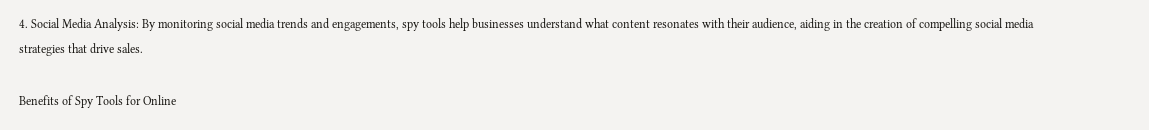4. Social Media Analysis: By monitoring social media trends and engagements, spy tools help businesses understand what content resonates with their audience, aiding in the creation of compelling social media strategies that drive sales.

Benefits of Spy Tools for Online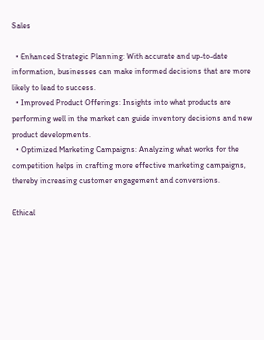Sales

  • Enhanced Strategic Planning: With accurate and up-to-date information, businesses can make informed decisions that are more likely to lead to success.
  • Improved Product Offerings: Insights into what products are performing well in the market can guide inventory decisions and new product developments.
  • Optimized Marketing Campaigns: Analyzing what works for the competition helps in crafting more effective marketing campaigns, thereby increasing customer engagement and conversions.

Ethical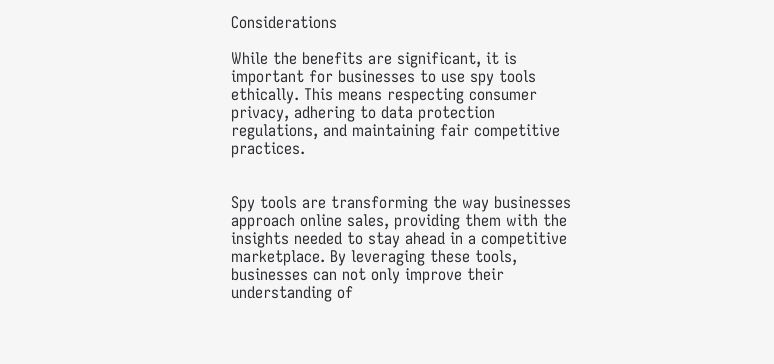Considerations

While the benefits are significant, it is important for businesses to use spy tools ethically. This means respecting consumer privacy, adhering to data protection regulations, and maintaining fair competitive practices.


Spy tools are transforming the way businesses approach online sales, providing them with the insights needed to stay ahead in a competitive marketplace. By leveraging these tools, businesses can not only improve their understanding of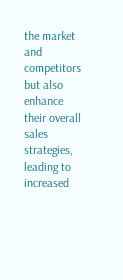the market and competitors but also enhance their overall sales strategies, leading to increased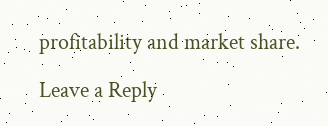profitability and market share.

Leave a Reply